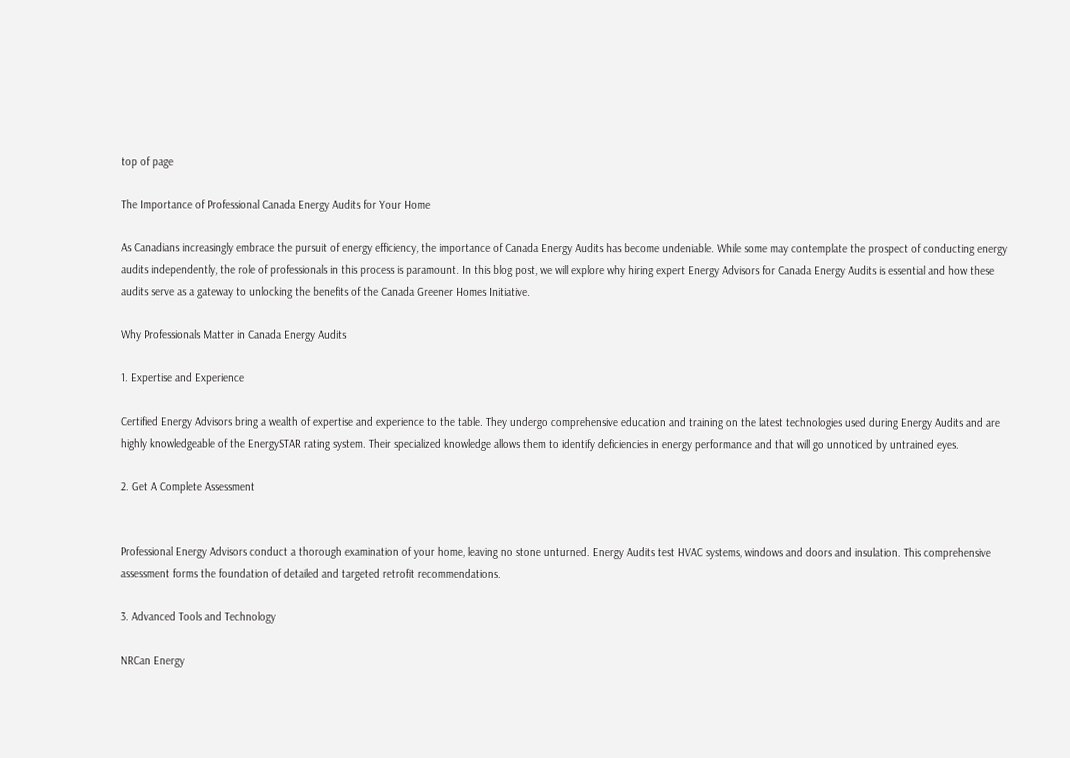top of page

The Importance of Professional Canada Energy Audits for Your Home

As Canadians increasingly embrace the pursuit of energy efficiency, the importance of Canada Energy Audits has become undeniable. While some may contemplate the prospect of conducting energy audits independently, the role of professionals in this process is paramount. In this blog post, we will explore why hiring expert Energy Advisors for Canada Energy Audits is essential and how these audits serve as a gateway to unlocking the benefits of the Canada Greener Homes Initiative.

Why Professionals Matter in Canada Energy Audits

1. Expertise and Experience

Certified Energy Advisors bring a wealth of expertise and experience to the table. They undergo comprehensive education and training on the latest technologies used during Energy Audits and are highly knowledgeable of the EnergySTAR rating system. Their specialized knowledge allows them to identify deficiencies in energy performance and that will go unnoticed by untrained eyes.

2. Get A Complete Assessment


Professional Energy Advisors conduct a thorough examination of your home, leaving no stone unturned. Energy Audits test HVAC systems, windows and doors and insulation. This comprehensive assessment forms the foundation of detailed and targeted retrofit recommendations.

3. Advanced Tools and Technology

NRCan Energy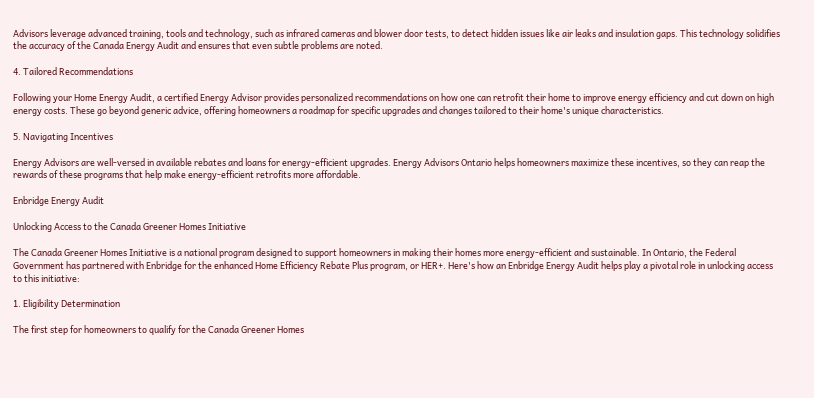Advisors leverage advanced training, tools and technology, such as infrared cameras and blower door tests, to detect hidden issues like air leaks and insulation gaps. This technology solidifies the accuracy of the Canada Energy Audit and ensures that even subtle problems are noted.

4. Tailored Recommendations

Following your Home Energy Audit, a certified Energy Advisor provides personalized recommendations on how one can retrofit their home to improve energy efficiency and cut down on high energy costs. These go beyond generic advice, offering homeowners a roadmap for specific upgrades and changes tailored to their home's unique characteristics.

5. Navigating Incentives

Energy Advisors are well-versed in available rebates and loans for energy-efficient upgrades. Energy Advisors Ontario helps homeowners maximize these incentives, so they can reap the rewards of these programs that help make energy-efficient retrofits more affordable.

Enbridge Energy Audit

Unlocking Access to the Canada Greener Homes Initiative

The Canada Greener Homes Initiative is a national program designed to support homeowners in making their homes more energy-efficient and sustainable. In Ontario, the Federal Government has partnered with Enbridge for the enhanced Home Efficiency Rebate Plus program, or HER+. Here's how an Enbridge Energy Audit helps play a pivotal role in unlocking access to this initiative:

1. Eligibility Determination

The first step for homeowners to qualify for the Canada Greener Homes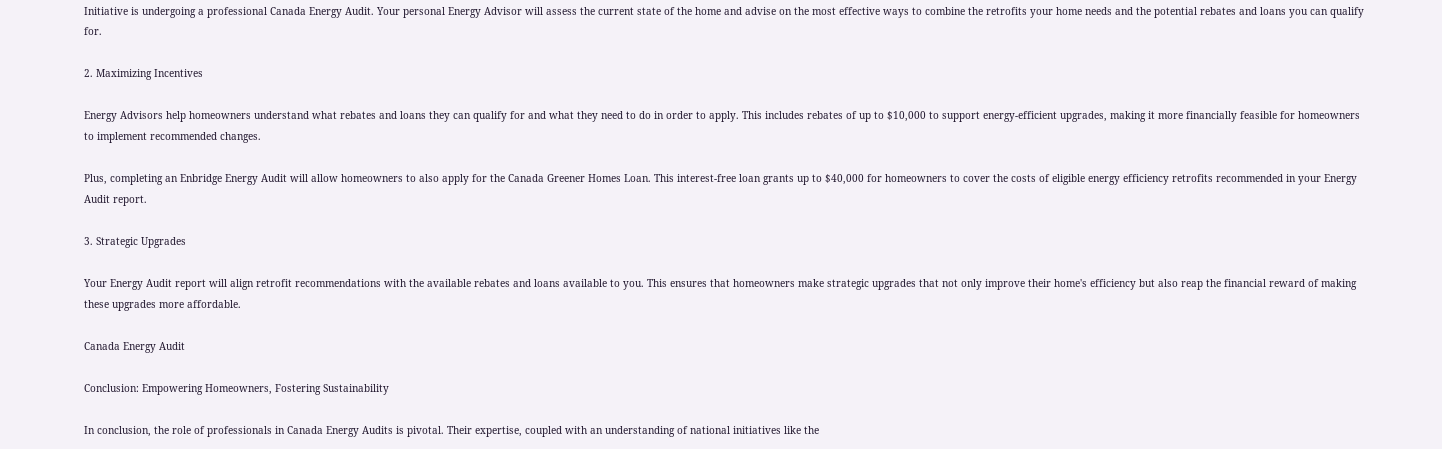Initiative is undergoing a professional Canada Energy Audit. Your personal Energy Advisor will assess the current state of the home and advise on the most effective ways to combine the retrofits your home needs and the potential rebates and loans you can qualify for.

2. Maximizing Incentives

Energy Advisors help homeowners understand what rebates and loans they can qualify for and what they need to do in order to apply. This includes rebates of up to $10,000 to support energy-efficient upgrades, making it more financially feasible for homeowners to implement recommended changes.

Plus, completing an Enbridge Energy Audit will allow homeowners to also apply for the Canada Greener Homes Loan. This interest-free loan grants up to $40,000 for homeowners to cover the costs of eligible energy efficiency retrofits recommended in your Energy Audit report.

3. Strategic Upgrades

Your Energy Audit report will align retrofit recommendations with the available rebates and loans available to you. This ensures that homeowners make strategic upgrades that not only improve their home's efficiency but also reap the financial reward of making these upgrades more affordable.

Canada Energy Audit

Conclusion: Empowering Homeowners, Fostering Sustainability

In conclusion, the role of professionals in Canada Energy Audits is pivotal. Their expertise, coupled with an understanding of national initiatives like the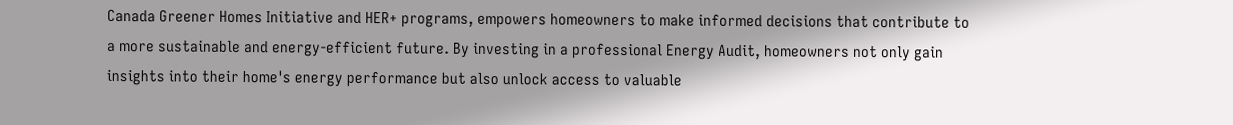Canada Greener Homes Initiative and HER+ programs, empowers homeowners to make informed decisions that contribute to a more sustainable and energy-efficient future. By investing in a professional Energy Audit, homeowners not only gain insights into their home's energy performance but also unlock access to valuable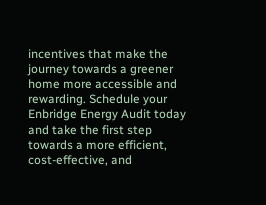incentives that make the journey towards a greener home more accessible and rewarding. Schedule your Enbridge Energy Audit today and take the first step towards a more efficient, cost-effective, and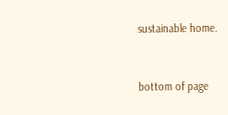sustainable home.


bottom of page